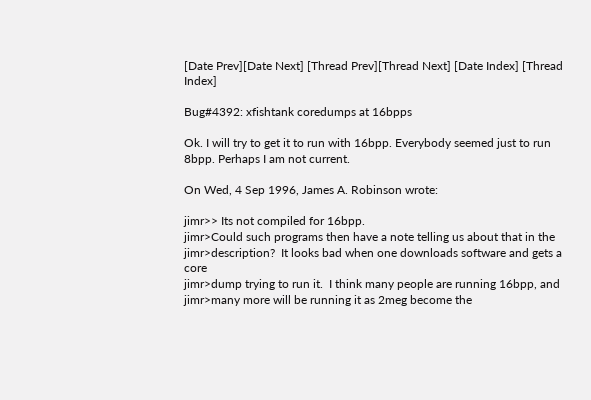[Date Prev][Date Next] [Thread Prev][Thread Next] [Date Index] [Thread Index]

Bug#4392: xfishtank coredumps at 16bpps

Ok. I will try to get it to run with 16bpp. Everybody seemed just to run
8bpp. Perhaps I am not current.

On Wed, 4 Sep 1996, James A. Robinson wrote:

jimr>> Its not compiled for 16bpp.
jimr>Could such programs then have a note telling us about that in the
jimr>description?  It looks bad when one downloads software and gets a core
jimr>dump trying to run it.  I think many people are running 16bpp, and
jimr>many more will be running it as 2meg become the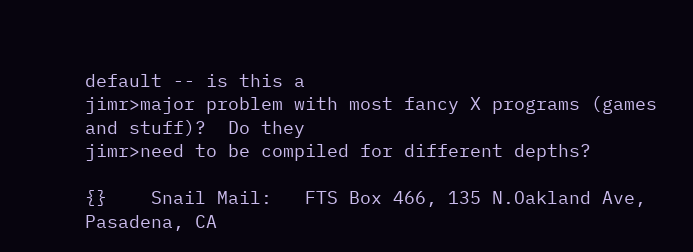default -- is this a
jimr>major problem with most fancy X programs (games and stuff)?  Do they
jimr>need to be compiled for different depths?

{}    Snail Mail:   FTS Box 466, 135 N.Oakland Ave, Pasadena, CA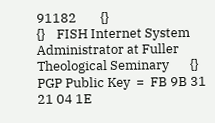91182        {}
{}    FISH Internet System Administrator at Fuller Theological Seminary       {}
PGP Public Key  =  FB 9B 31 21 04 1E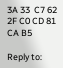3A 33  C7 62 2F C0 CD 81 CA B5

Reply to: